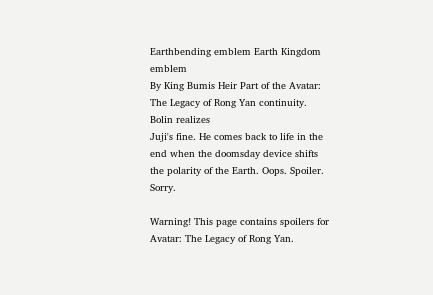Earthbending emblem Earth Kingdom emblem
By King Bumis Heir Part of the Avatar: The Legacy of Rong Yan continuity.
Bolin realizes
Juji's fine. He comes back to life in the end when the doomsday device shifts the polarity of the Earth. Oops. Spoiler. Sorry.

Warning! This page contains spoilers for Avatar: The Legacy of Rong Yan.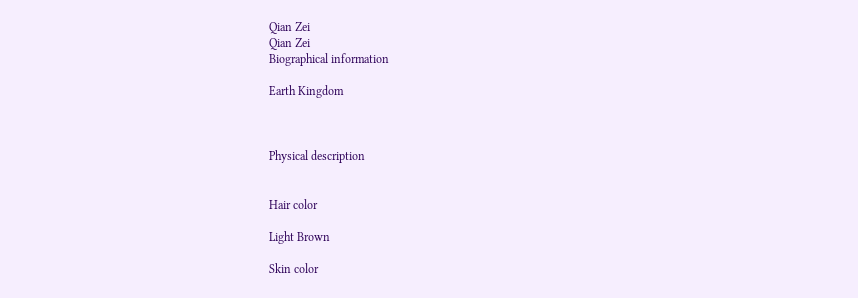Qian Zei
Qian Zei
Biographical information

Earth Kingdom



Physical description


Hair color

Light Brown

Skin color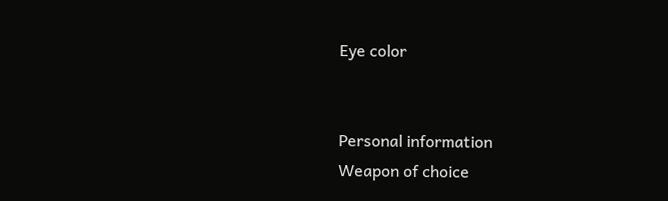Eye color


Personal information
Weapon of choice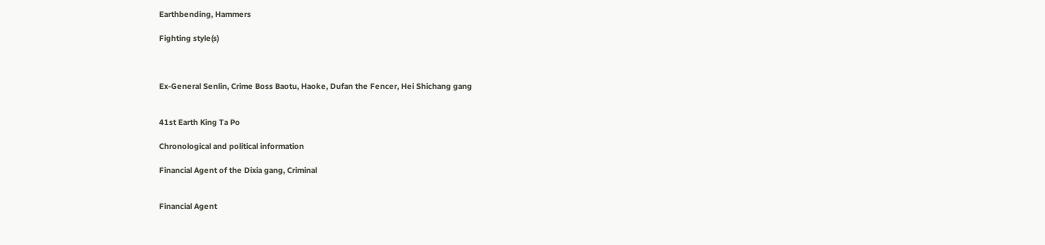Earthbending, Hammers

Fighting style(s)



Ex-General Senlin, Crime Boss Baotu, Haoke, Dufan the Fencer, Hei Shichang gang


41st Earth King Ta Po

Chronological and political information

Financial Agent of the Dixia gang, Criminal


Financial Agent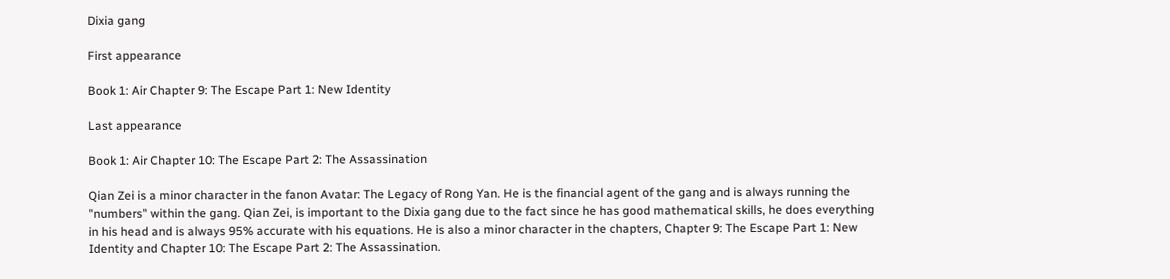Dixia gang

First appearance

Book 1: Air Chapter 9: The Escape Part 1: New Identity

Last appearance

Book 1: Air Chapter 10: The Escape Part 2: The Assassination

Qian Zei is a minor character in the fanon Avatar: The Legacy of Rong Yan. He is the financial agent of the gang and is always running the "numbers" within the gang. Qian Zei, is important to the Dixia gang due to the fact since he has good mathematical skills, he does everything in his head and is always 95% accurate with his equations. He is also a minor character in the chapters, Chapter 9: The Escape Part 1: New Identity and Chapter 10: The Escape Part 2: The Assassination.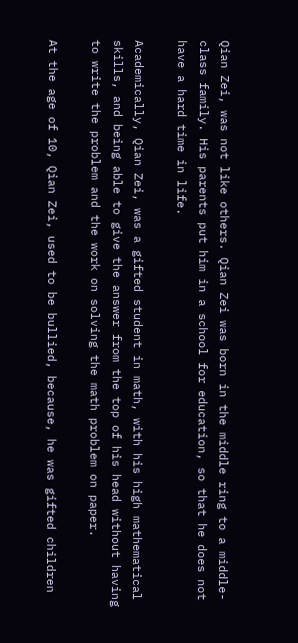Qian Zei, was not like others. Qian Zei was born in the middle ring to a middle-class family. His parents put him in a school for education, so that he does not have a hard time in life.

Academically, Qian Zei, was a gifted student in math, with his high mathematical skills, and being able to give the answer from the top of his head without having to write the problem and the work on solving the math problem on paper.

At the age of 10, Qian Zei, used to be bullied, because, he was gifted children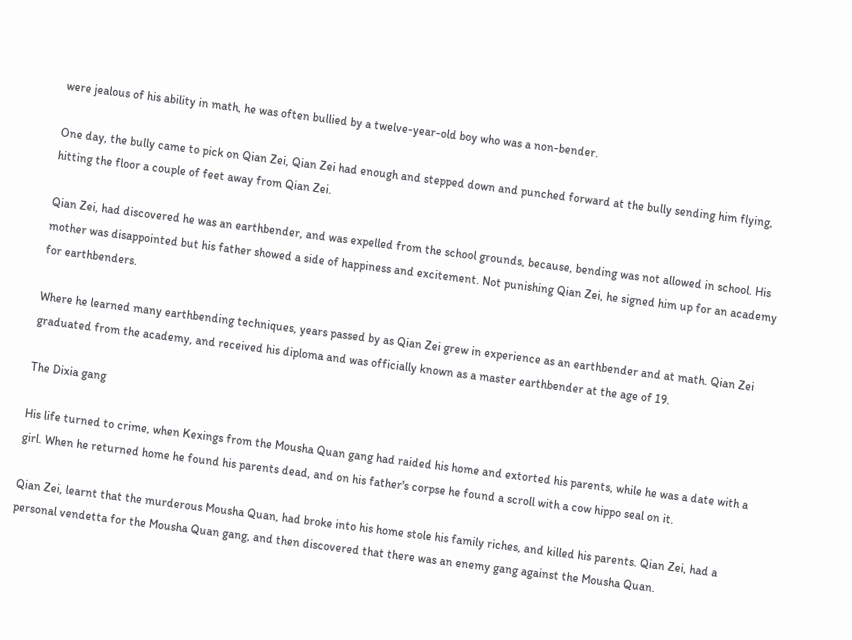were jealous of his ability in math, he was often bullied by a twelve-year-old boy who was a non-bender.

One day, the bully came to pick on Qian Zei, Qian Zei had enough and stepped down and punched forward at the bully sending him flying, hitting the floor a couple of feet away from Qian Zei.

Qian Zei, had discovered he was an earthbender, and was expelled from the school grounds, because, bending was not allowed in school. His mother was disappointed but his father showed a side of happiness and excitement. Not punishing Qian Zei, he signed him up for an academy for earthbenders.

Where he learned many earthbending techniques, years passed by as Qian Zei grew in experience as an earthbender and at math. Qian Zei graduated from the academy, and received his diploma and was officially known as a master earthbender at the age of 19.

The Dixia gang

His life turned to crime, when Kexings from the Mousha Quan gang had raided his home and extorted his parents, while he was a date with a girl. When he returned home he found his parents dead, and on his father's corpse he found a scroll with a cow hippo seal on it.

Qian Zei, learnt that the murderous Mousha Quan, had broke into his home stole his family riches, and killed his parents. Qian Zei, had a personal vendetta for the Mousha Quan gang, and then discovered that there was an enemy gang against the Mousha Quan.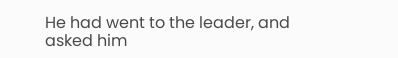He had went to the leader, and asked him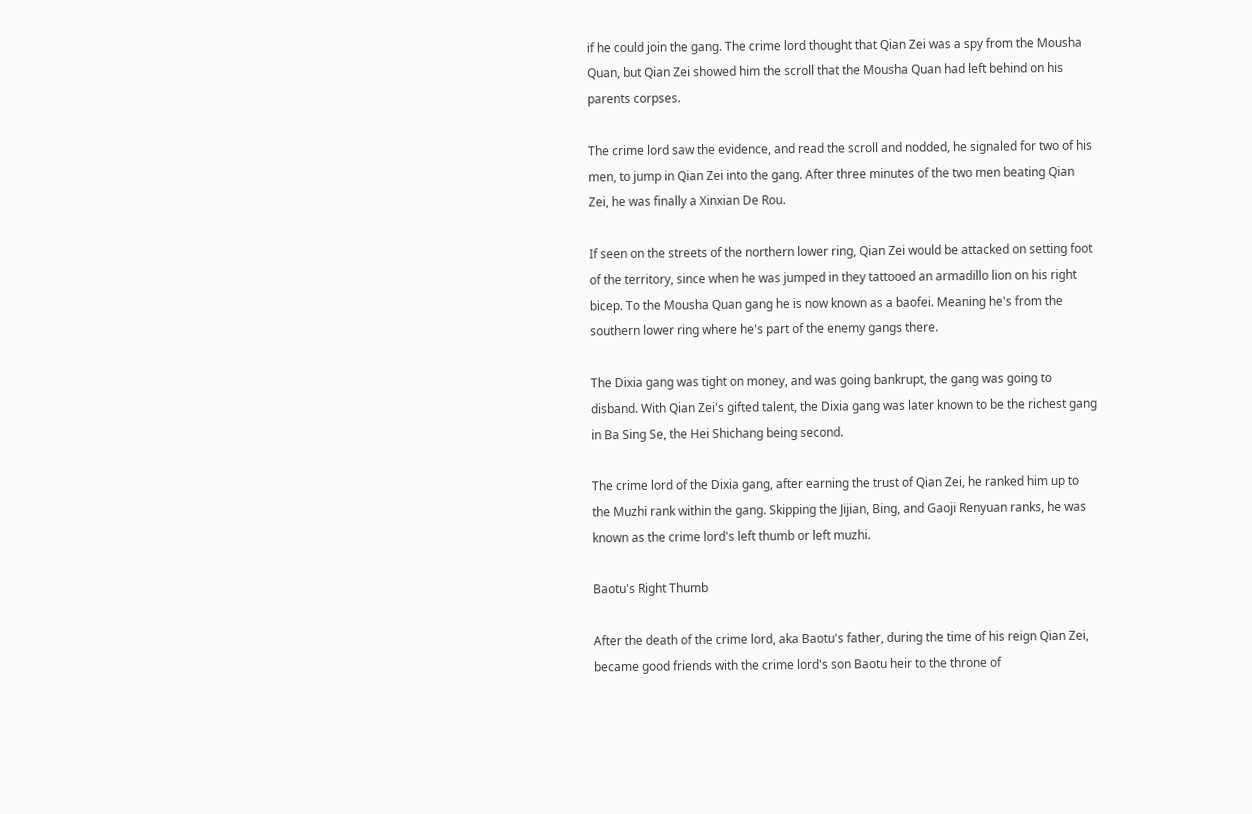if he could join the gang. The crime lord thought that Qian Zei was a spy from the Mousha Quan, but Qian Zei showed him the scroll that the Mousha Quan had left behind on his parents corpses.

The crime lord saw the evidence, and read the scroll and nodded, he signaled for two of his men, to jump in Qian Zei into the gang. After three minutes of the two men beating Qian Zei, he was finally a Xinxian De Rou.

If seen on the streets of the northern lower ring, Qian Zei would be attacked on setting foot of the territory, since when he was jumped in they tattooed an armadillo lion on his right bicep. To the Mousha Quan gang he is now known as a baofei. Meaning he's from the southern lower ring where he's part of the enemy gangs there.

The Dixia gang was tight on money, and was going bankrupt, the gang was going to disband. With Qian Zei's gifted talent, the Dixia gang was later known to be the richest gang in Ba Sing Se, the Hei Shichang being second.

The crime lord of the Dixia gang, after earning the trust of Qian Zei, he ranked him up to the Muzhi rank within the gang. Skipping the Jijian, Bing, and Gaoji Renyuan ranks, he was known as the crime lord's left thumb or left muzhi.

Baotu's Right Thumb

After the death of the crime lord, aka Baotu's father, during the time of his reign Qian Zei, became good friends with the crime lord's son Baotu heir to the throne of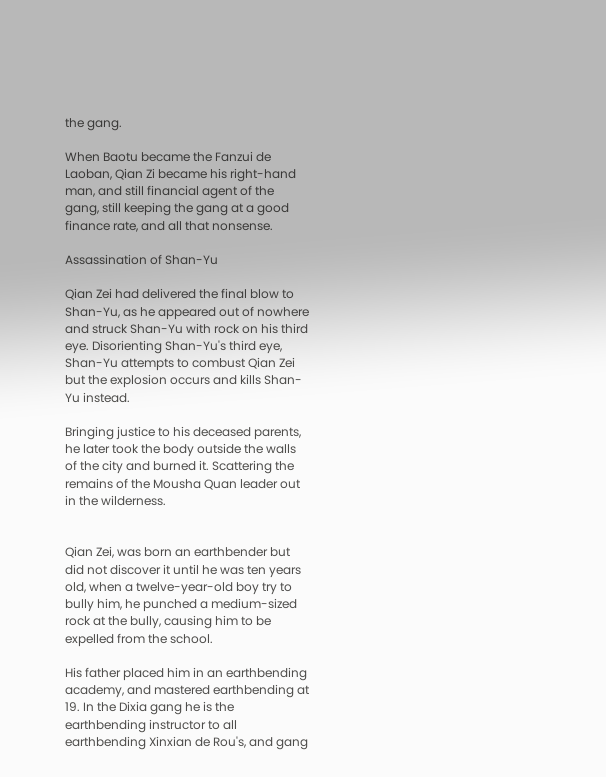the gang.

When Baotu became the Fanzui de Laoban, Qian Zi became his right-hand man, and still financial agent of the gang, still keeping the gang at a good finance rate, and all that nonsense.

Assassination of Shan-Yu

Qian Zei had delivered the final blow to Shan-Yu, as he appeared out of nowhere and struck Shan-Yu with rock on his third eye. Disorienting Shan-Yu's third eye, Shan-Yu attempts to combust Qian Zei but the explosion occurs and kills Shan-Yu instead.

Bringing justice to his deceased parents, he later took the body outside the walls of the city and burned it. Scattering the remains of the Mousha Quan leader out in the wilderness.


Qian Zei, was born an earthbender but did not discover it until he was ten years old, when a twelve-year-old boy try to bully him, he punched a medium-sized rock at the bully, causing him to be expelled from the school.

His father placed him in an earthbending academy, and mastered earthbending at 19. In the Dixia gang he is the earthbending instructor to all earthbending Xinxian de Rou's, and gang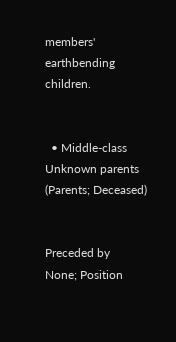members' earthbending children.


  • Middle-class Unknown parents (Parents; Deceased)


Preceded by
None; Position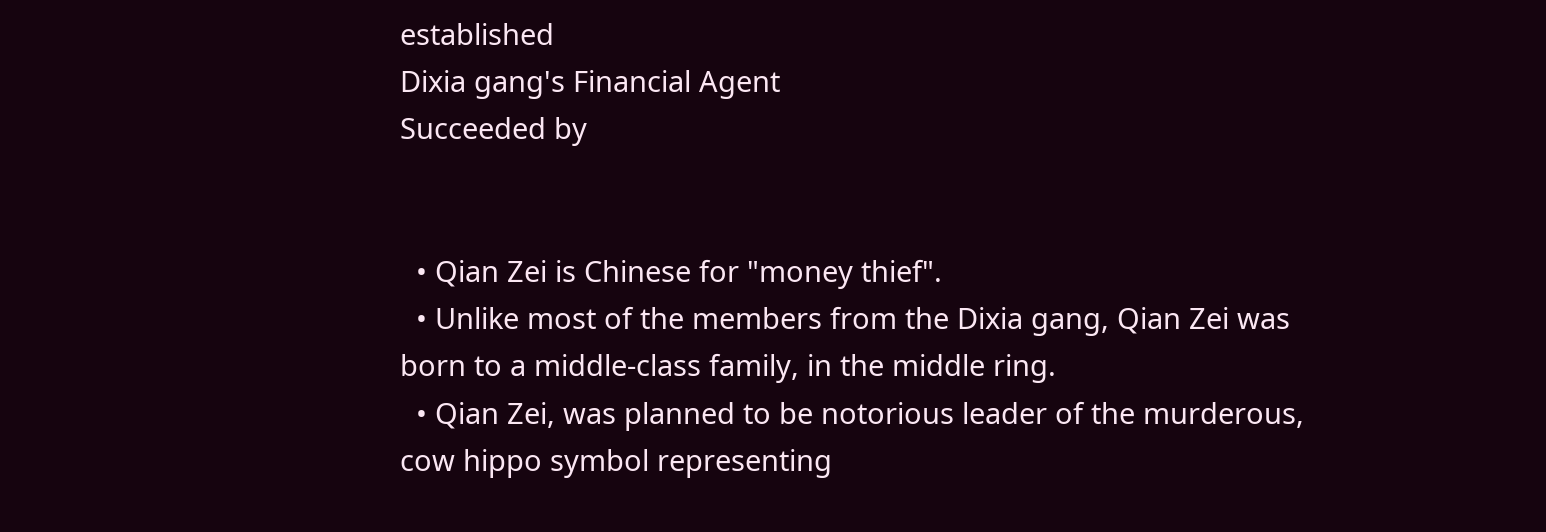established
Dixia gang's Financial Agent
Succeeded by


  • Qian Zei is Chinese for "money thief".
  • Unlike most of the members from the Dixia gang, Qian Zei was born to a middle-class family, in the middle ring.
  • Qian Zei, was planned to be notorious leader of the murderous, cow hippo symbol representing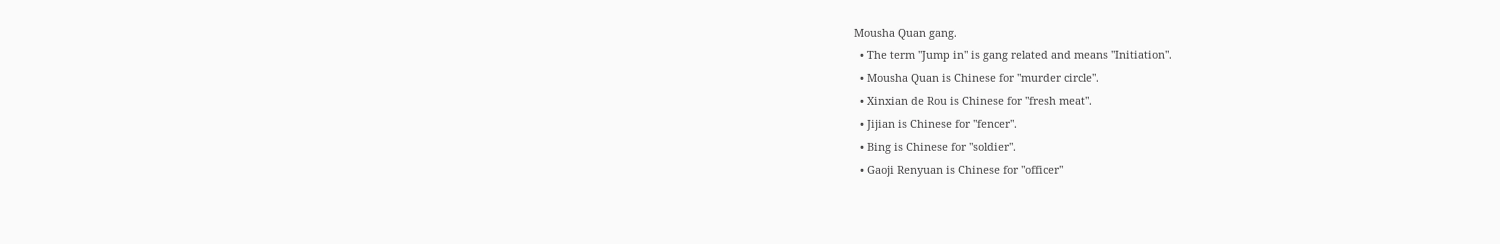Mousha Quan gang.
  • The term "Jump in" is gang related and means "Initiation".
  • Mousha Quan is Chinese for "murder circle".
  • Xinxian de Rou is Chinese for "fresh meat".
  • Jijian is Chinese for "fencer".
  • Bing is Chinese for "soldier".
  • Gaoji Renyuan is Chinese for "officer"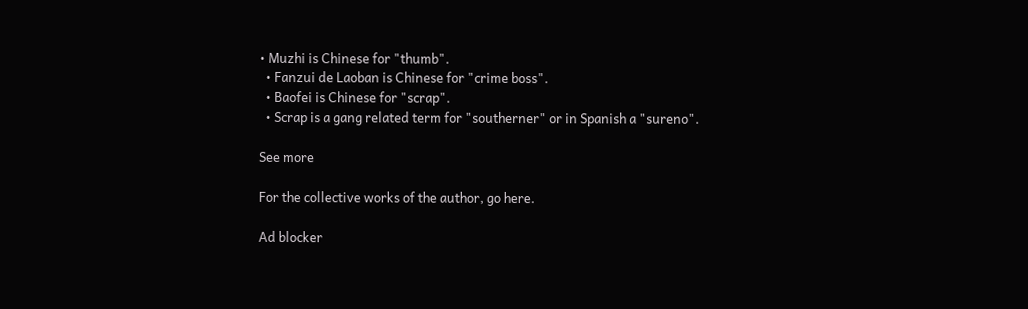• Muzhi is Chinese for "thumb".
  • Fanzui de Laoban is Chinese for "crime boss".
  • Baofei is Chinese for "scrap".
  • Scrap is a gang related term for "southerner" or in Spanish a "sureno".

See more

For the collective works of the author, go here.

Ad blocker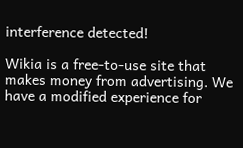interference detected!

Wikia is a free-to-use site that makes money from advertising. We have a modified experience for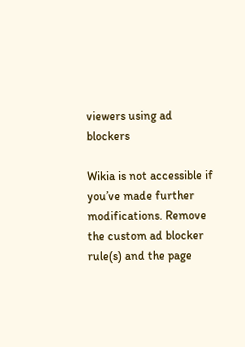viewers using ad blockers

Wikia is not accessible if you’ve made further modifications. Remove the custom ad blocker rule(s) and the page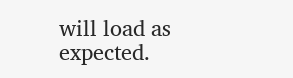will load as expected.